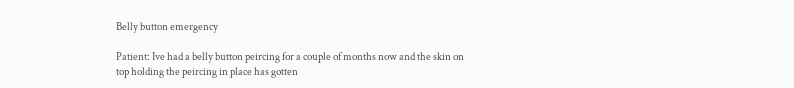Belly button emergency

Patient: Ive had a belly button peircing for a couple of months now and the skin on top holding the peircing in place has gotten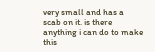very small and has a scab on it. is there anything i can do to make this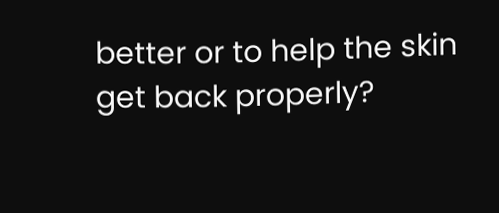better or to help the skin get back properly?